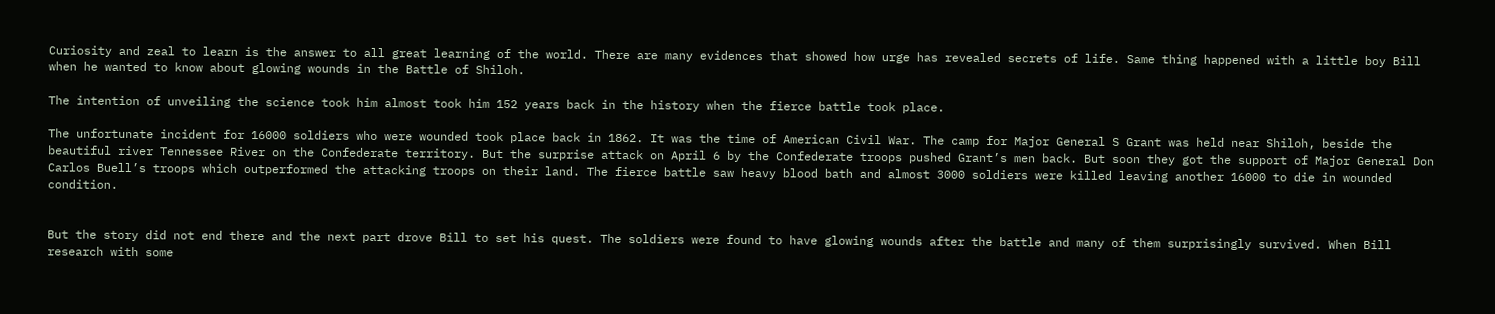Curiosity and zeal to learn is the answer to all great learning of the world. There are many evidences that showed how urge has revealed secrets of life. Same thing happened with a little boy Bill when he wanted to know about glowing wounds in the Battle of Shiloh.

The intention of unveiling the science took him almost took him 152 years back in the history when the fierce battle took place.

The unfortunate incident for 16000 soldiers who were wounded took place back in 1862. It was the time of American Civil War. The camp for Major General S Grant was held near Shiloh, beside the beautiful river Tennessee River on the Confederate territory. But the surprise attack on April 6 by the Confederate troops pushed Grant’s men back. But soon they got the support of Major General Don Carlos Buell’s troops which outperformed the attacking troops on their land. The fierce battle saw heavy blood bath and almost 3000 soldiers were killed leaving another 16000 to die in wounded condition.


But the story did not end there and the next part drove Bill to set his quest. The soldiers were found to have glowing wounds after the battle and many of them surprisingly survived. When Bill research with some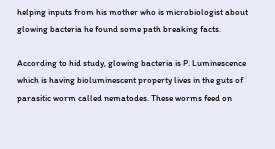helping inputs from his mother who is microbiologist about glowing bacteria he found some path breaking facts.

According to hid study, glowing bacteria is P. Luminescence which is having bioluminescent property lives in the guts of parasitic worm called nematodes. These worms feed on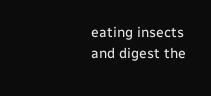eating insects and digest the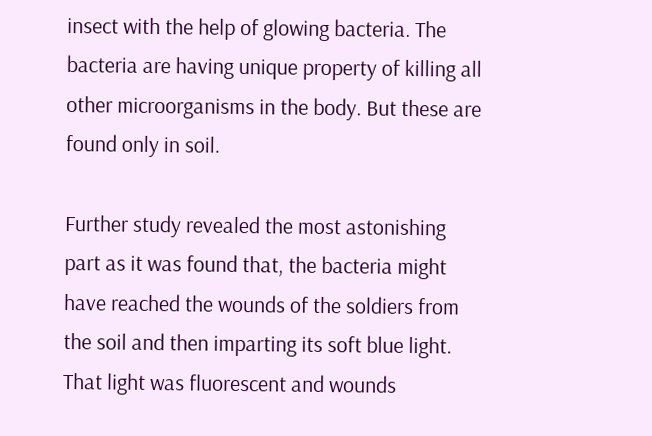insect with the help of glowing bacteria. The bacteria are having unique property of killing all other microorganisms in the body. But these are found only in soil.

Further study revealed the most astonishing part as it was found that, the bacteria might have reached the wounds of the soldiers from the soil and then imparting its soft blue light. That light was fluorescent and wounds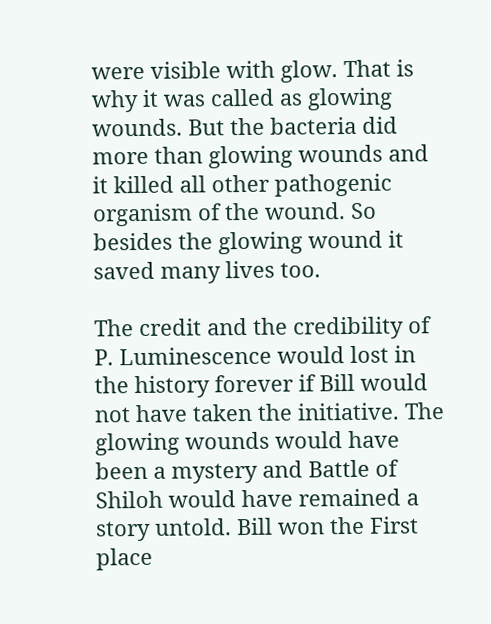were visible with glow. That is why it was called as glowing wounds. But the bacteria did more than glowing wounds and it killed all other pathogenic organism of the wound. So besides the glowing wound it saved many lives too.

The credit and the credibility of P. Luminescence would lost in the history forever if Bill would not have taken the initiative. The glowing wounds would have been a mystery and Battle of Shiloh would have remained a story untold. Bill won the First place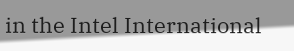in the Intel International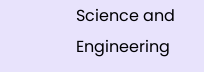Science and Engineering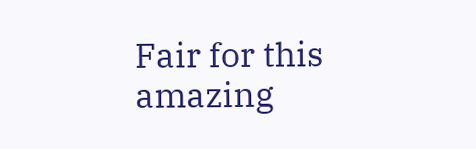Fair for this amazing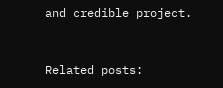and credible project.


Related posts: